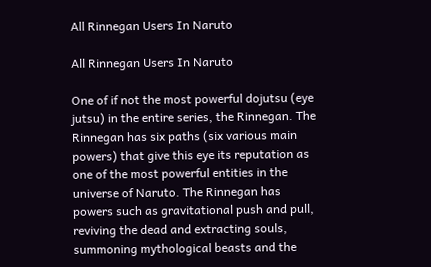All Rinnegan Users In Naruto

All Rinnegan Users In Naruto

One of if not the most powerful dojutsu (eye jutsu) in the entire series, the Rinnegan. The Rinnegan has six paths (six various main powers) that give this eye its reputation as one of the most powerful entities in the universe of Naruto. The Rinnegan has powers such as gravitational push and pull, reviving the dead and extracting souls, summoning mythological beasts and the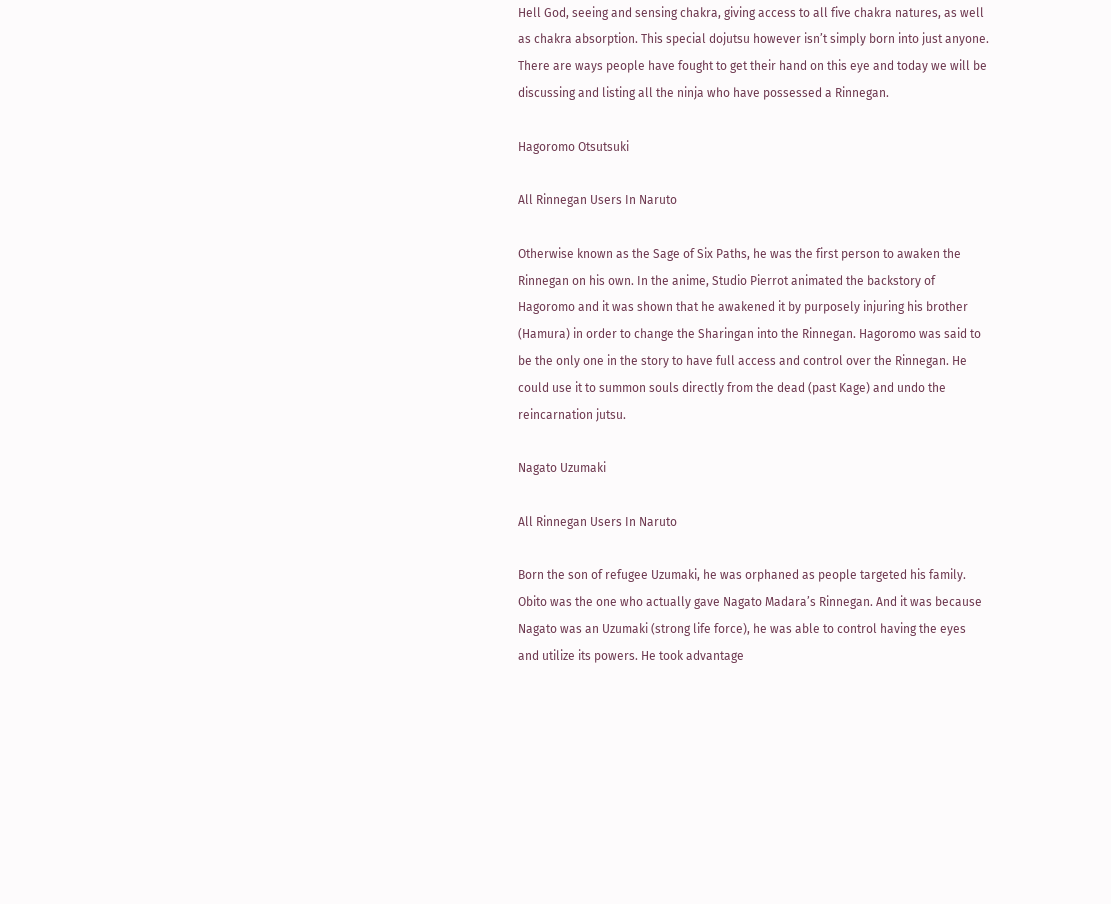Hell God, seeing and sensing chakra, giving access to all five chakra natures, as well as chakra absorption. This special dojutsu however isn’t simply born into just anyone. There are ways people have fought to get their hand on this eye and today we will be discussing and listing all the ninja who have possessed a Rinnegan.

Hagoromo Otsutsuki

All Rinnegan Users In Naruto

Otherwise known as the Sage of Six Paths, he was the first person to awaken the Rinnegan on his own. In the anime, Studio Pierrot animated the backstory of Hagoromo and it was shown that he awakened it by purposely injuring his brother (Hamura) in order to change the Sharingan into the Rinnegan. Hagoromo was said to be the only one in the story to have full access and control over the Rinnegan. He could use it to summon souls directly from the dead (past Kage) and undo the reincarnation jutsu.

Nagato Uzumaki

All Rinnegan Users In Naruto

Born the son of refugee Uzumaki, he was orphaned as people targeted his family. Obito was the one who actually gave Nagato Madara’s Rinnegan. And it was because Nagato was an Uzumaki (strong life force), he was able to control having the eyes and utilize its powers. He took advantage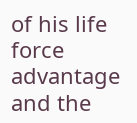of his life force advantage and the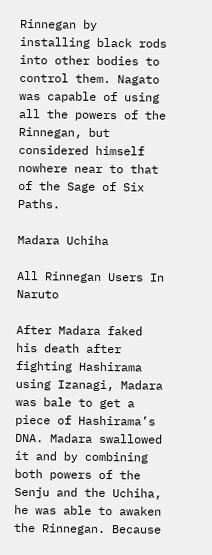Rinnegan by installing black rods into other bodies to control them. Nagato was capable of using all the powers of the Rinnegan, but considered himself nowhere near to that of the Sage of Six Paths.

Madara Uchiha

All Rinnegan Users In Naruto

After Madara faked his death after fighting Hashirama using Izanagi, Madara was bale to get a piece of Hashirama’s DNA. Madara swallowed it and by combining both powers of the Senju and the Uchiha, he was able to awaken the Rinnegan. Because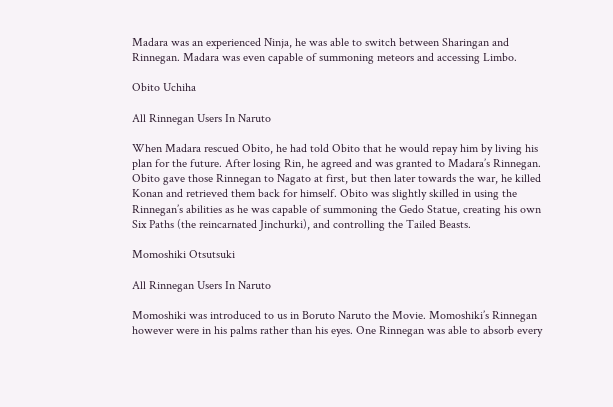Madara was an experienced Ninja, he was able to switch between Sharingan and Rinnegan. Madara was even capable of summoning meteors and accessing Limbo.

Obito Uchiha

All Rinnegan Users In Naruto

When Madara rescued Obito, he had told Obito that he would repay him by living his plan for the future. After losing Rin, he agreed and was granted to Madara’s Rinnegan. Obito gave those Rinnegan to Nagato at first, but then later towards the war, he killed Konan and retrieved them back for himself. Obito was slightly skilled in using the Rinnegan’s abilities as he was capable of summoning the Gedo Statue, creating his own Six Paths (the reincarnated Jinchurki), and controlling the Tailed Beasts.

Momoshiki Otsutsuki

All Rinnegan Users In Naruto

Momoshiki was introduced to us in Boruto Naruto the Movie. Momoshiki’s Rinnegan however were in his palms rather than his eyes. One Rinnegan was able to absorb every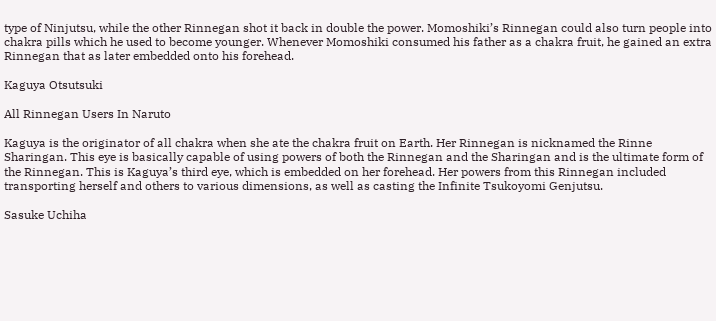type of Ninjutsu, while the other Rinnegan shot it back in double the power. Momoshiki’s Rinnegan could also turn people into chakra pills which he used to become younger. Whenever Momoshiki consumed his father as a chakra fruit, he gained an extra Rinnegan that as later embedded onto his forehead.

Kaguya Otsutsuki

All Rinnegan Users In Naruto

Kaguya is the originator of all chakra when she ate the chakra fruit on Earth. Her Rinnegan is nicknamed the Rinne Sharingan. This eye is basically capable of using powers of both the Rinnegan and the Sharingan and is the ultimate form of the Rinnegan. This is Kaguya’s third eye, which is embedded on her forehead. Her powers from this Rinnegan included transporting herself and others to various dimensions, as well as casting the Infinite Tsukoyomi Genjutsu.

Sasuke Uchiha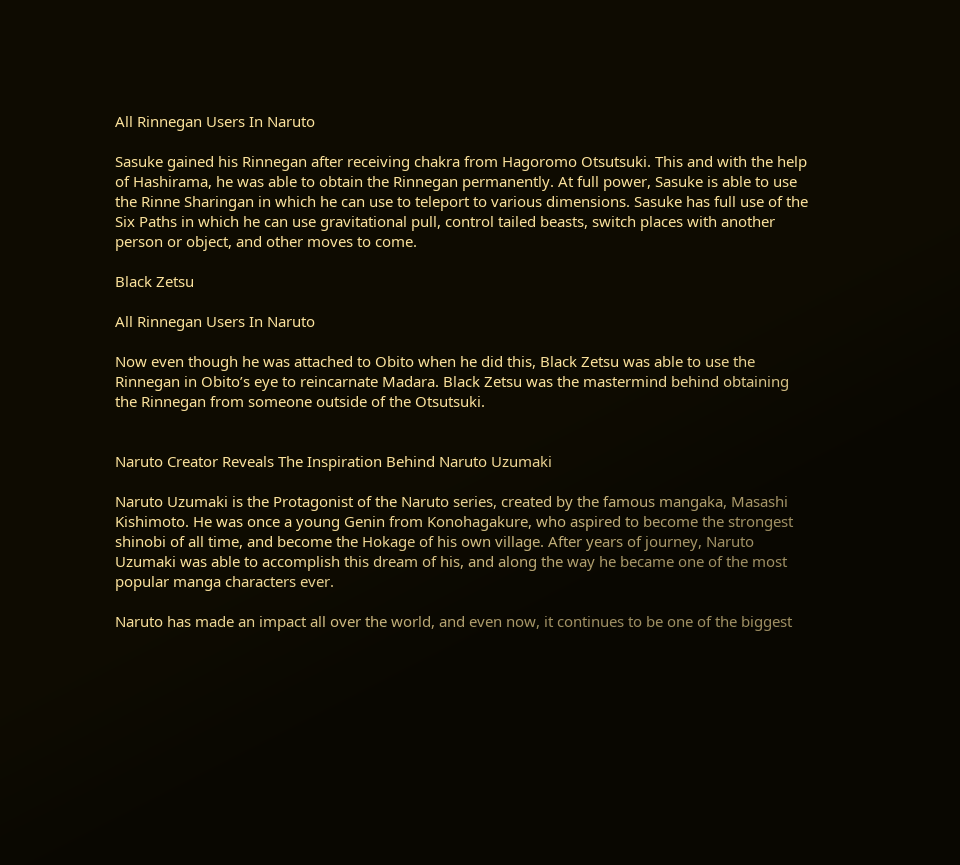All Rinnegan Users In Naruto

Sasuke gained his Rinnegan after receiving chakra from Hagoromo Otsutsuki. This and with the help of Hashirama, he was able to obtain the Rinnegan permanently. At full power, Sasuke is able to use the Rinne Sharingan in which he can use to teleport to various dimensions. Sasuke has full use of the Six Paths in which he can use gravitational pull, control tailed beasts, switch places with another person or object, and other moves to come.

Black Zetsu

All Rinnegan Users In Naruto

Now even though he was attached to Obito when he did this, Black Zetsu was able to use the Rinnegan in Obito’s eye to reincarnate Madara. Black Zetsu was the mastermind behind obtaining the Rinnegan from someone outside of the Otsutsuki.


Naruto Creator Reveals The Inspiration Behind Naruto Uzumaki

Naruto Uzumaki is the Protagonist of the Naruto series, created by the famous mangaka, Masashi Kishimoto. He was once a young Genin from Konohagakure, who aspired to become the strongest shinobi of all time, and become the Hokage of his own village. After years of journey, Naruto Uzumaki was able to accomplish this dream of his, and along the way he became one of the most popular manga characters ever.

Naruto has made an impact all over the world, and even now, it continues to be one of the biggest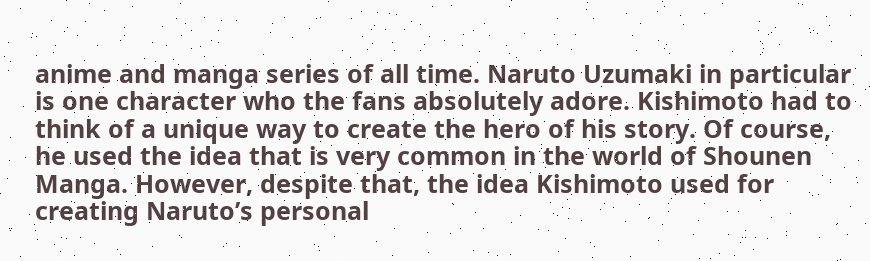anime and manga series of all time. Naruto Uzumaki in particular is one character who the fans absolutely adore. Kishimoto had to think of a unique way to create the hero of his story. Of course, he used the idea that is very common in the world of Shounen Manga. However, despite that, the idea Kishimoto used for creating Naruto’s personal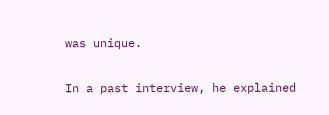was unique.

In a past interview, he explained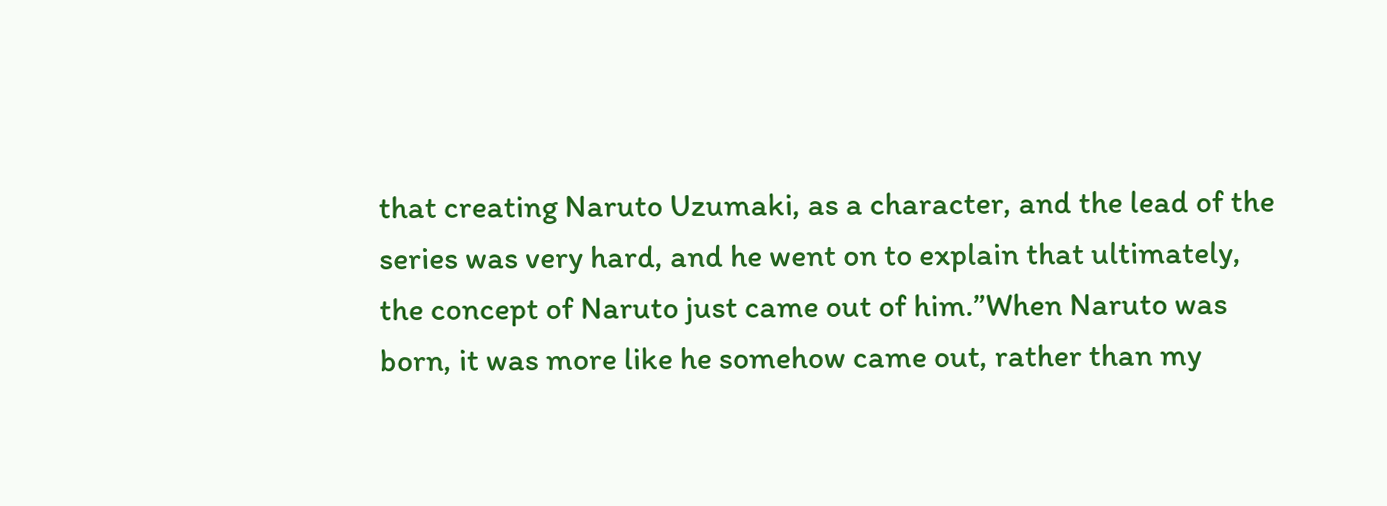that creating Naruto Uzumaki, as a character, and the lead of the series was very hard, and he went on to explain that ultimately, the concept of Naruto just came out of him.”When Naruto was born, it was more like he somehow came out, rather than my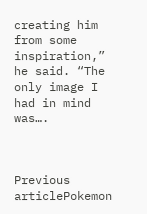creating him from some inspiration,” he said. “The only image I had in mind was….



Previous articlePokemon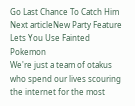Go Last Chance To Catch Him
Next articleNew Party Feature Lets You Use Fainted Pokemon
We're just a team of otakus who spend our lives scouring the internet for the most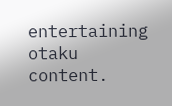entertaining otaku content.